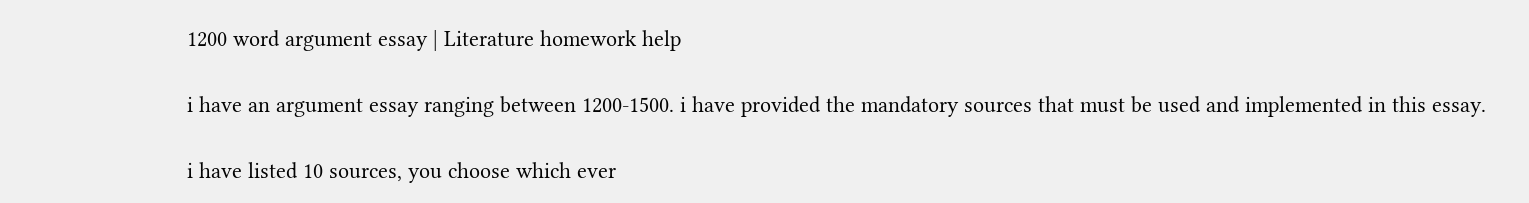1200 word argument essay | Literature homework help

i have an argument essay ranging between 1200-1500. i have provided the mandatory sources that must be used and implemented in this essay.

i have listed 10 sources, you choose which ever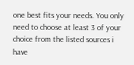one best fits your needs. You only need to choose at least 3 of your choice from the listed sources i have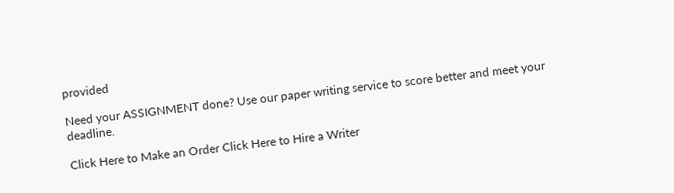provided

Need your ASSIGNMENT done? Use our paper writing service to score better and meet your deadline.

Click Here to Make an Order Click Here to Hire a Writer